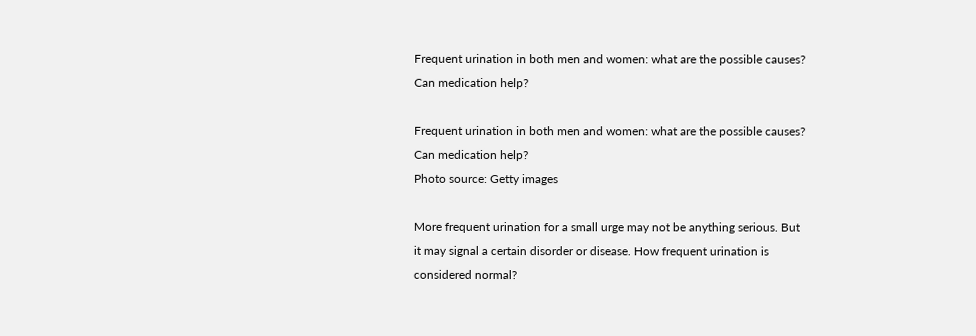Frequent urination in both men and women: what are the possible causes? Can medication help?

Frequent urination in both men and women: what are the possible causes? Can medication help?
Photo source: Getty images

More frequent urination for a small urge may not be anything serious. But it may signal a certain disorder or disease. How frequent urination is considered normal?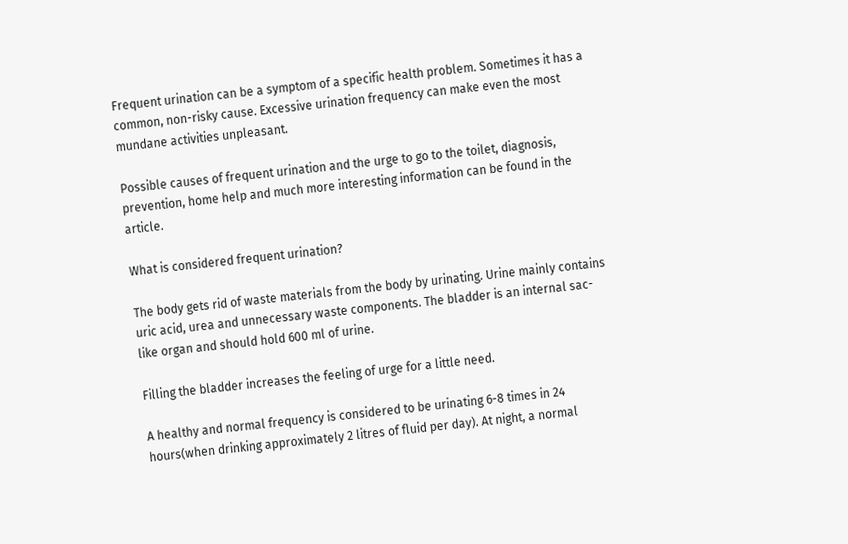Frequent urination can be a symptom of a specific health problem. Sometimes it has a common, non-risky cause. Excessive urination frequency can make even the most mundane activities unpleasant.

Possible causes of frequent urination and the urge to go to the toilet, diagnosis, prevention, home help and much more interesting information can be found in the article.

What is considered frequent urination?

The body gets rid of waste materials from the body by urinating. Urine mainly contains uric acid, urea and unnecessary waste components. The bladder is an internal sac-like organ and should hold 600 ml of urine.

Filling the bladder increases the feeling of urge for a little need.

A healthy and normal frequency is considered to be urinating 6-8 times in 24 hours(when drinking approximately 2 litres of fluid per day). At night, a normal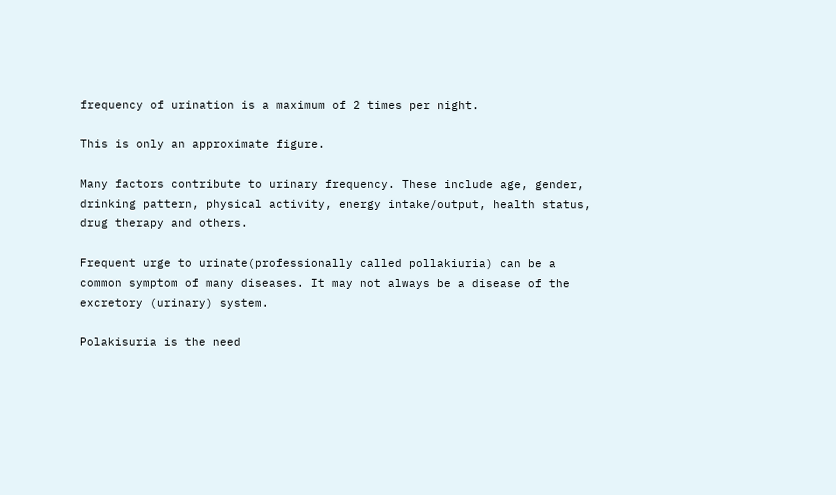frequency of urination is a maximum of 2 times per night.

This is only an approximate figure.

Many factors contribute to urinary frequency. These include age, gender, drinking pattern, physical activity, energy intake/output, health status, drug therapy and others.

Frequent urge to urinate(professionally called pollakiuria) can be a common symptom of many diseases. It may not always be a disease of the excretory (urinary) system.

Polakisuria is the need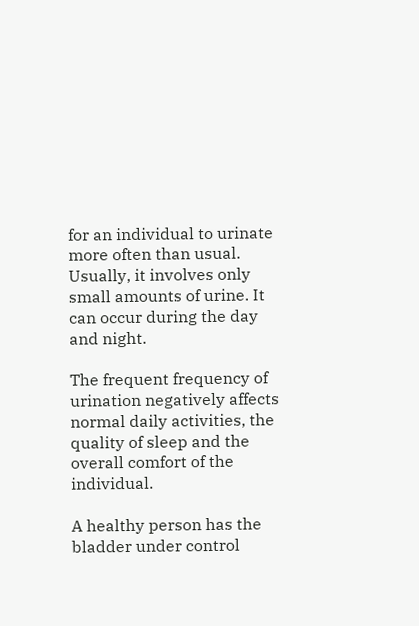for an individual to urinate more often than usual. Usually, it involves only small amounts of urine. It can occur during the day and night.

The frequent frequency of urination negatively affects normal daily activities, the quality of sleep and the overall comfort of the individual.

A healthy person has the bladder under control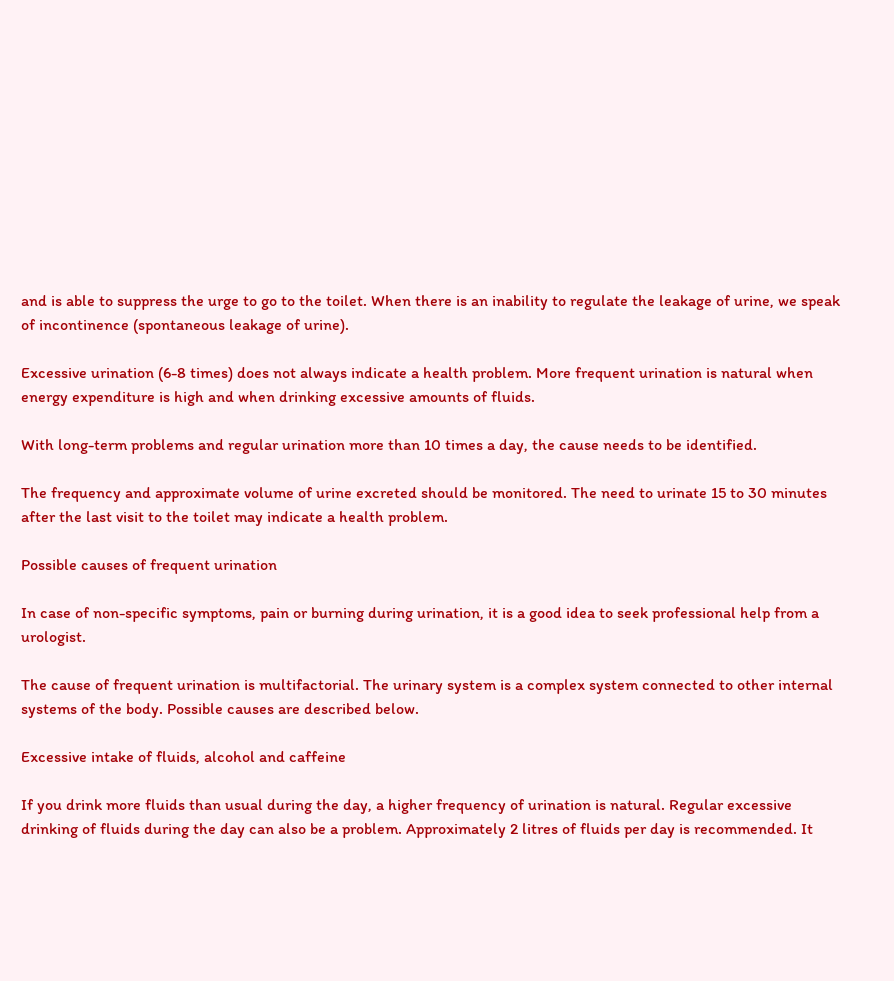and is able to suppress the urge to go to the toilet. When there is an inability to regulate the leakage of urine, we speak of incontinence (spontaneous leakage of urine).

Excessive urination (6-8 times) does not always indicate a health problem. More frequent urination is natural when energy expenditure is high and when drinking excessive amounts of fluids.

With long-term problems and regular urination more than 10 times a day, the cause needs to be identified.

The frequency and approximate volume of urine excreted should be monitored. The need to urinate 15 to 30 minutes after the last visit to the toilet may indicate a health problem.

Possible causes of frequent urination

In case of non-specific symptoms, pain or burning during urination, it is a good idea to seek professional help from a urologist.

The cause of frequent urination is multifactorial. The urinary system is a complex system connected to other internal systems of the body. Possible causes are described below.

Excessive intake of fluids, alcohol and caffeine

If you drink more fluids than usual during the day, a higher frequency of urination is natural. Regular excessive drinking of fluids during the day can also be a problem. Approximately 2 litres of fluids per day is recommended. It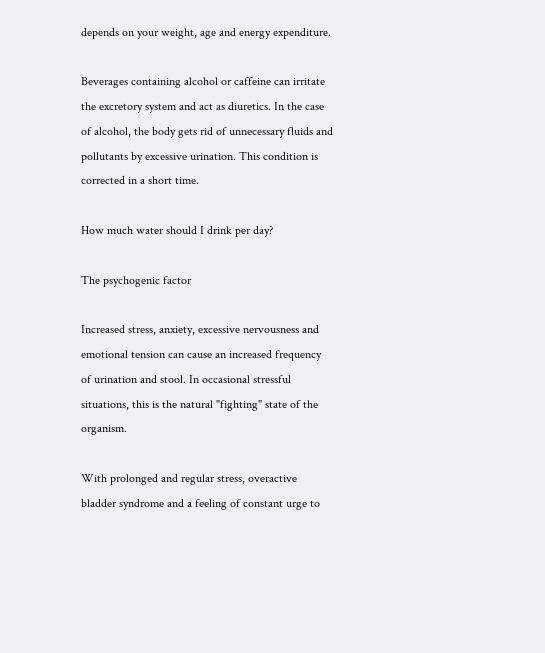depends on your weight, age and energy expenditure.

Beverages containing alcohol or caffeine can irritate the excretory system and act as diuretics. In the case of alcohol, the body gets rid of unnecessary fluids and pollutants by excessive urination. This condition is corrected in a short time.

How much water should I drink per day?

The psychogenic factor

Increased stress, anxiety, excessive nervousness and emotional tension can cause an increased frequency of urination and stool. In occasional stressful situations, this is the natural "fighting" state of the organism.

With prolonged and regular stress, overactive bladder syndrome and a feeling of constant urge to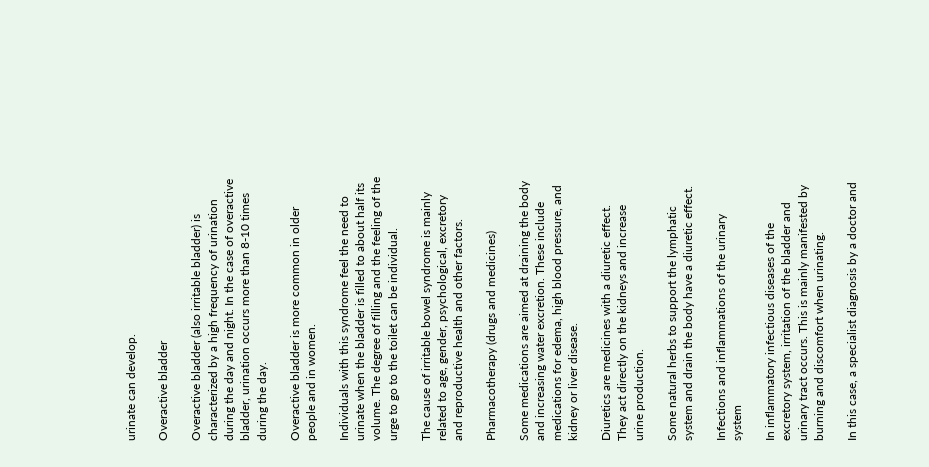urinate can develop.

Overactive bladder

Overactive bladder (also irritable bladder) is characterized by a high frequency of urination during the day and night. In the case of overactive bladder, urination occurs more than 8-10 times during the day.

Overactive bladder is more common in older people and in women.

Individuals with this syndrome feel the need to urinate when the bladder is filled to about half its volume. The degree of filling and the feeling of the urge to go to the toilet can be individual.

The cause of irritable bowel syndrome is mainly related to age, gender, psychological, excretory and reproductive health and other factors.

Pharmacotherapy (drugs and medicines)

Some medications are aimed at draining the body and increasing water excretion. These include medications for edema, high blood pressure, and kidney or liver disease.

Diuretics are medicines with a diuretic effect. They act directly on the kidneys and increase urine production.

Some natural herbs to support the lymphatic system and drain the body have a diuretic effect.

Infections and inflammations of the urinary system

In inflammatory infectious diseases of the excretory system, irritation of the bladder and urinary tract occurs. This is mainly manifested by burning and discomfort when urinating.

In this case, a specialist diagnosis by a doctor and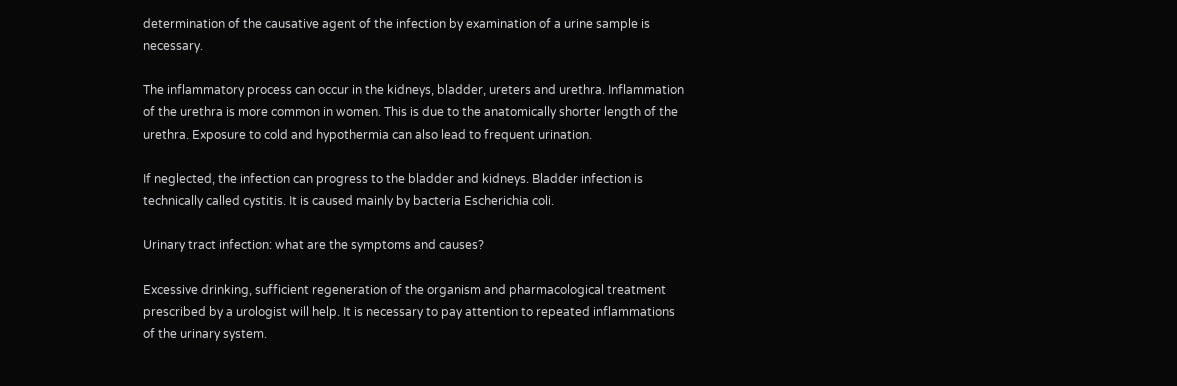determination of the causative agent of the infection by examination of a urine sample is necessary.

The inflammatory process can occur in the kidneys, bladder, ureters and urethra. Inflammation of the urethra is more common in women. This is due to the anatomically shorter length of the urethra. Exposure to cold and hypothermia can also lead to frequent urination.

If neglected, the infection can progress to the bladder and kidneys. Bladder infection is technically called cystitis. It is caused mainly by bacteria Escherichia coli.

Urinary tract infection: what are the symptoms and causes?

Excessive drinking, sufficient regeneration of the organism and pharmacological treatment prescribed by a urologist will help. It is necessary to pay attention to repeated inflammations of the urinary system.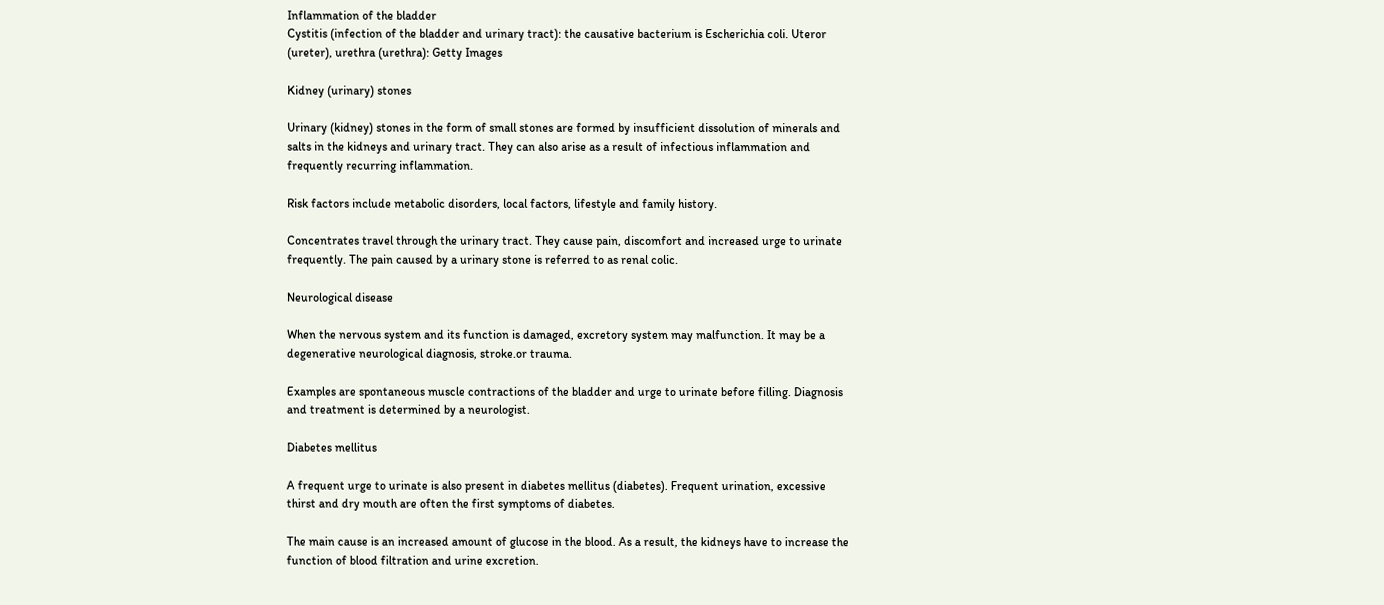Inflammation of the bladder
Cystitis (infection of the bladder and urinary tract): the causative bacterium is Escherichia coli. Uteror (ureter), urethra (urethra): Getty Images

Kidney (urinary) stones

Urinary (kidney) stones in the form of small stones are formed by insufficient dissolution of minerals and salts in the kidneys and urinary tract. They can also arise as a result of infectious inflammation and frequently recurring inflammation.

Risk factors include metabolic disorders, local factors, lifestyle and family history.

Concentrates travel through the urinary tract. They cause pain, discomfort and increased urge to urinate frequently. The pain caused by a urinary stone is referred to as renal colic.

Neurological disease

When the nervous system and its function is damaged, excretory system may malfunction. It may be a degenerative neurological diagnosis, stroke.or trauma.

Examples are spontaneous muscle contractions of the bladder and urge to urinate before filling. Diagnosis and treatment is determined by a neurologist.

Diabetes mellitus

A frequent urge to urinate is also present in diabetes mellitus (diabetes). Frequent urination, excessive thirst and dry mouth are often the first symptoms of diabetes.

The main cause is an increased amount of glucose in the blood. As a result, the kidneys have to increase the function of blood filtration and urine excretion.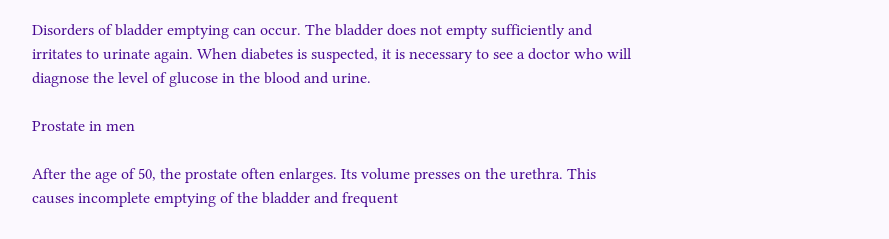Disorders of bladder emptying can occur. The bladder does not empty sufficiently and irritates to urinate again. When diabetes is suspected, it is necessary to see a doctor who will diagnose the level of glucose in the blood and urine.

Prostate in men

After the age of 50, the prostate often enlarges. Its volume presses on the urethra. This causes incomplete emptying of the bladder and frequent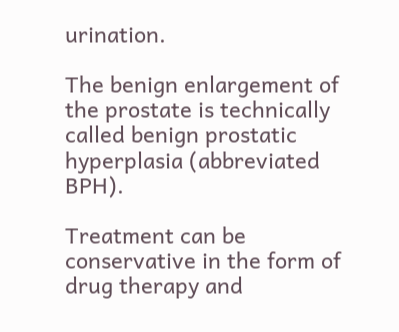urination.

The benign enlargement of the prostate is technically called benign prostatic hyperplasia (abbreviated BPH).

Treatment can be conservative in the form of drug therapy and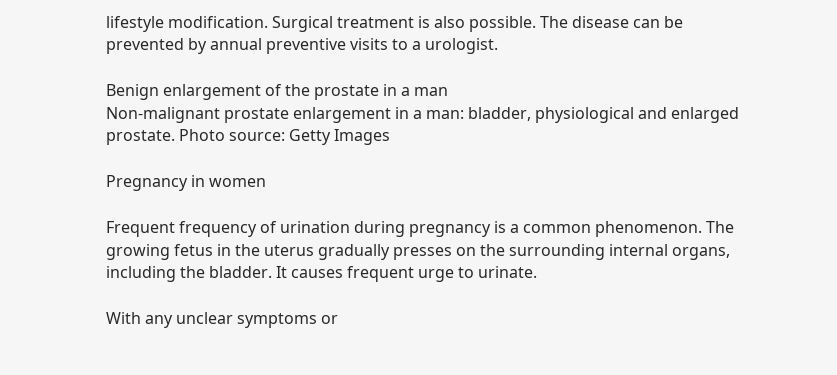lifestyle modification. Surgical treatment is also possible. The disease can be prevented by annual preventive visits to a urologist.

Benign enlargement of the prostate in a man
Non-malignant prostate enlargement in a man: bladder, physiological and enlarged prostate. Photo source: Getty Images

Pregnancy in women

Frequent frequency of urination during pregnancy is a common phenomenon. The growing fetus in the uterus gradually presses on the surrounding internal organs, including the bladder. It causes frequent urge to urinate.

With any unclear symptoms or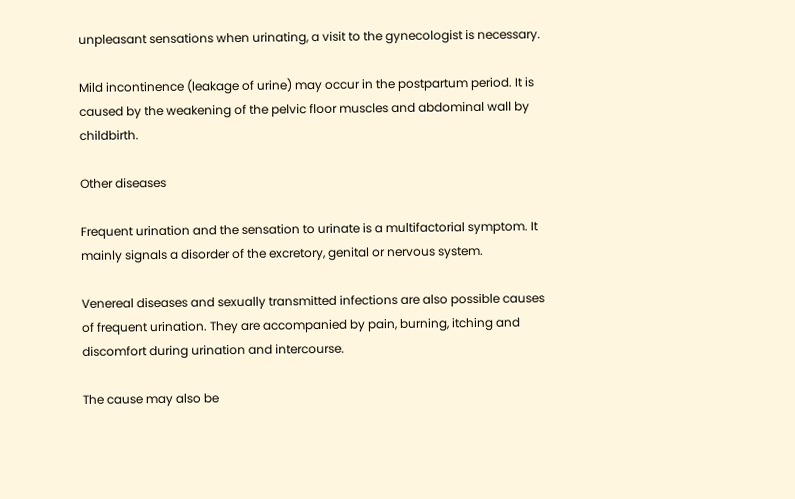unpleasant sensations when urinating, a visit to the gynecologist is necessary.

Mild incontinence (leakage of urine) may occur in the postpartum period. It is caused by the weakening of the pelvic floor muscles and abdominal wall by childbirth.

Other diseases

Frequent urination and the sensation to urinate is a multifactorial symptom. It mainly signals a disorder of the excretory, genital or nervous system.

Venereal diseases and sexually transmitted infections are also possible causes of frequent urination. They are accompanied by pain, burning, itching and discomfort during urination and intercourse.

The cause may also be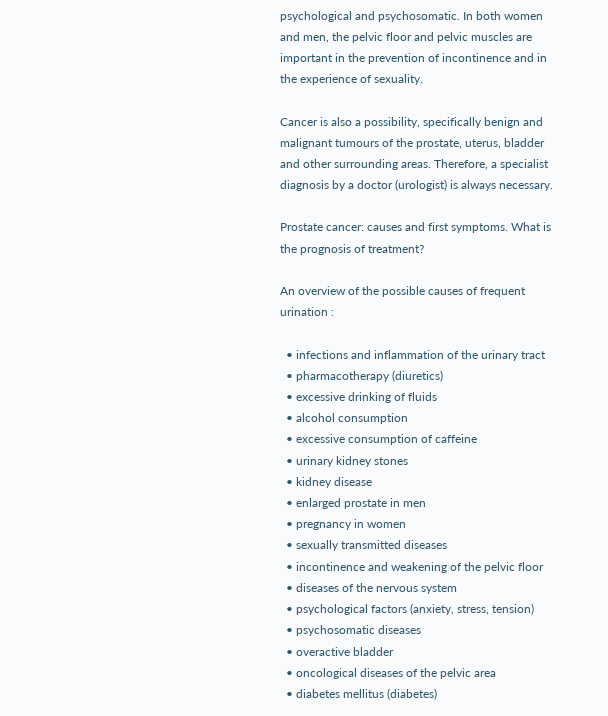psychological and psychosomatic. In both women and men, the pelvic floor and pelvic muscles are important in the prevention of incontinence and in the experience of sexuality.

Cancer is also a possibility, specifically benign and malignant tumours of the prostate, uterus, bladder and other surrounding areas. Therefore, a specialist diagnosis by a doctor (urologist) is always necessary.

Prostate cancer: causes and first symptoms. What is the prognosis of treatment?

An overview of the possible causes of frequent urination :

  • infections and inflammation of the urinary tract
  • pharmacotherapy (diuretics)
  • excessive drinking of fluids
  • alcohol consumption
  • excessive consumption of caffeine
  • urinary kidney stones
  • kidney disease
  • enlarged prostate in men
  • pregnancy in women
  • sexually transmitted diseases
  • incontinence and weakening of the pelvic floor
  • diseases of the nervous system
  • psychological factors (anxiety, stress, tension)
  • psychosomatic diseases
  • overactive bladder
  • oncological diseases of the pelvic area
  • diabetes mellitus (diabetes)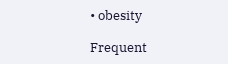• obesity

Frequent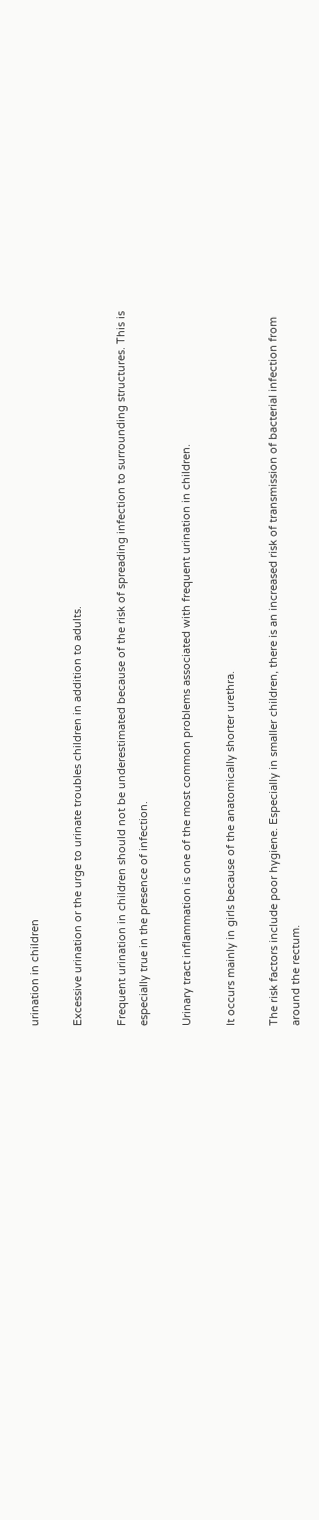urination in children

Excessive urination or the urge to urinate troubles children in addition to adults.

Frequent urination in children should not be underestimated because of the risk of spreading infection to surrounding structures. This is especially true in the presence of infection.

Urinary tract inflammation is one of the most common problems associated with frequent urination in children.

It occurs mainly in girls because of the anatomically shorter urethra.

The risk factors include poor hygiene. Especially in smaller children, there is an increased risk of transmission of bacterial infection from around the rectum.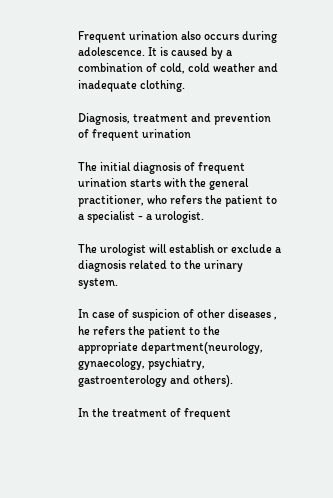Frequent urination also occurs during adolescence. It is caused by a combination of cold, cold weather and inadequate clothing.

Diagnosis, treatment and prevention of frequent urination

The initial diagnosis of frequent urination starts with the general practitioner, who refers the patient to a specialist - a urologist.

The urologist will establish or exclude a diagnosis related to the urinary system.

In case of suspicion of other diseases , he refers the patient to the appropriate department(neurology, gynaecology, psychiatry, gastroenterology and others).

In the treatment of frequent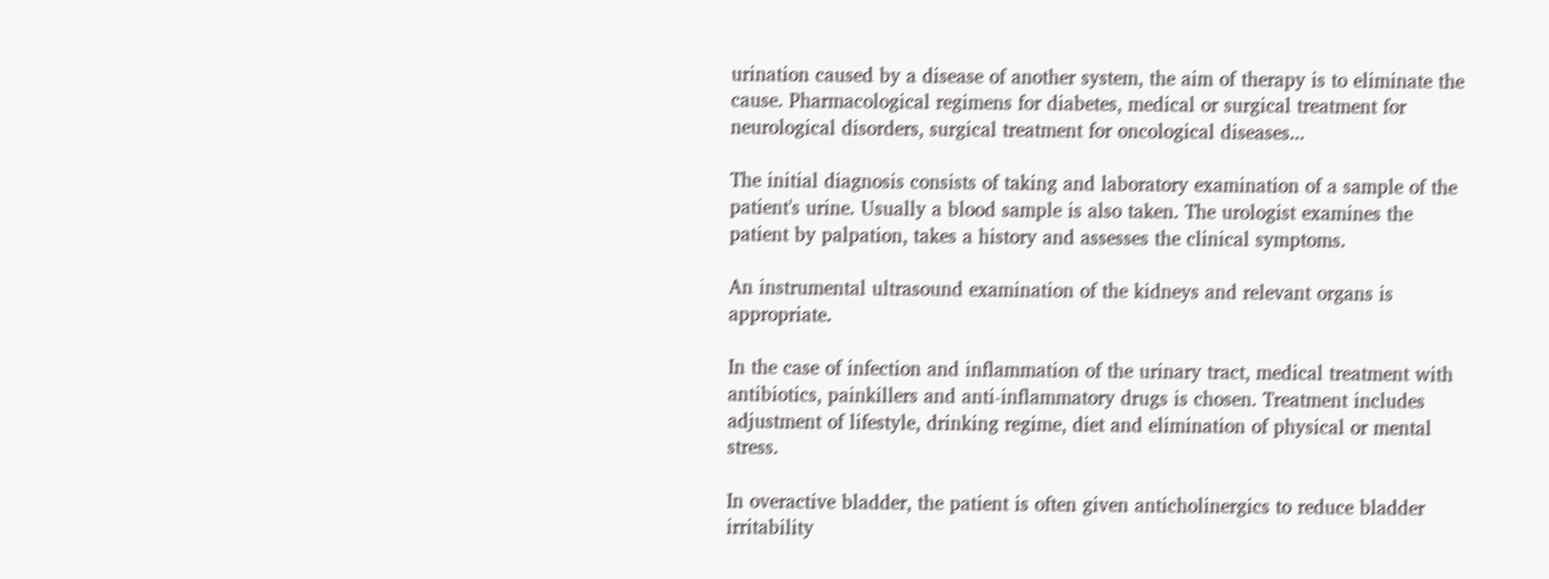urination caused by a disease of another system, the aim of therapy is to eliminate the cause. Pharmacological regimens for diabetes, medical or surgical treatment for neurological disorders, surgical treatment for oncological diseases...

The initial diagnosis consists of taking and laboratory examination of a sample of the patient's urine. Usually a blood sample is also taken. The urologist examines the patient by palpation, takes a history and assesses the clinical symptoms.

An instrumental ultrasound examination of the kidneys and relevant organs is appropriate.

In the case of infection and inflammation of the urinary tract, medical treatment with antibiotics, painkillers and anti-inflammatory drugs is chosen. Treatment includes adjustment of lifestyle, drinking regime, diet and elimination of physical or mental stress.

In overactive bladder, the patient is often given anticholinergics to reduce bladder irritability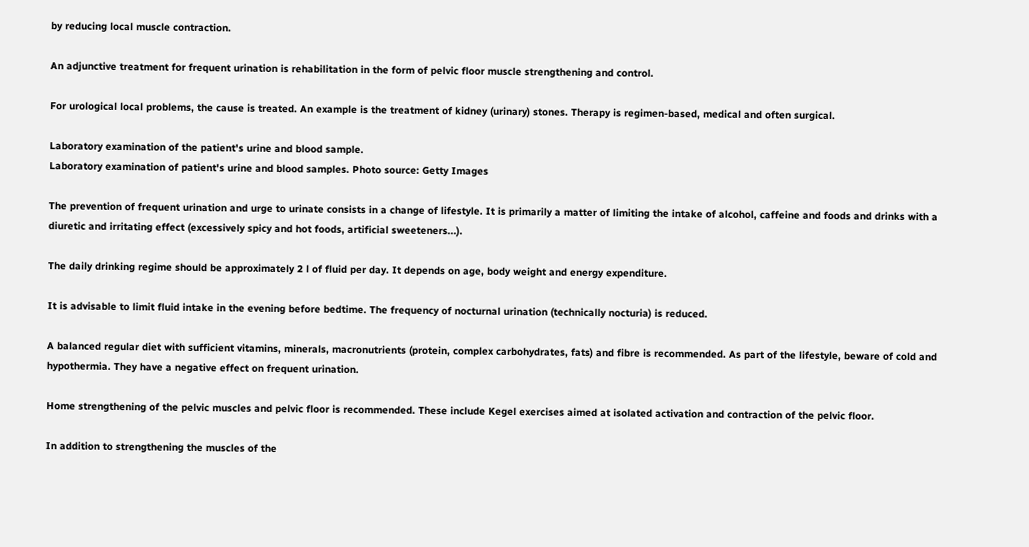by reducing local muscle contraction.

An adjunctive treatment for frequent urination is rehabilitation in the form of pelvic floor muscle strengthening and control.

For urological local problems, the cause is treated. An example is the treatment of kidney (urinary) stones. Therapy is regimen-based, medical and often surgical.

Laboratory examination of the patient's urine and blood sample.
Laboratory examination of patient's urine and blood samples. Photo source: Getty Images

The prevention of frequent urination and urge to urinate consists in a change of lifestyle. It is primarily a matter of limiting the intake of alcohol, caffeine and foods and drinks with a diuretic and irritating effect (excessively spicy and hot foods, artificial sweeteners...).

The daily drinking regime should be approximately 2 l of fluid per day. It depends on age, body weight and energy expenditure.

It is advisable to limit fluid intake in the evening before bedtime. The frequency of nocturnal urination (technically nocturia) is reduced.

A balanced regular diet with sufficient vitamins, minerals, macronutrients (protein, complex carbohydrates, fats) and fibre is recommended. As part of the lifestyle, beware of cold and hypothermia. They have a negative effect on frequent urination.

Home strengthening of the pelvic muscles and pelvic floor is recommended. These include Kegel exercises aimed at isolated activation and contraction of the pelvic floor.

In addition to strengthening the muscles of the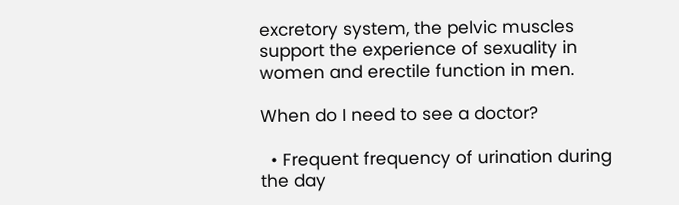excretory system, the pelvic muscles support the experience of sexuality in women and erectile function in men.

When do I need to see a doctor?

  • Frequent frequency of urination during the day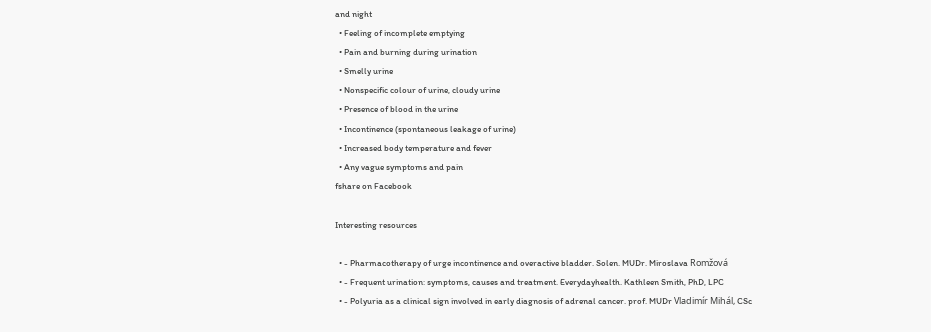and night
  • Feeling of incomplete emptying
  • Pain and burning during urination
  • Smelly urine
  • Nonspecific colour of urine, cloudy urine
  • Presence of blood in the urine
  • Incontinence (spontaneous leakage of urine)
  • Increased body temperature and fever
  • Any vague symptoms and pain
fshare on Facebook

Interesting resources

  • - Pharmacotherapy of urge incontinence and overactive bladder. Solen. MUDr. Miroslava Romžová
  • - Frequent urination: symptoms, causes and treatment. Everydayhealth. Kathleen Smith, PhD, LPC
  • - Polyuria as a clinical sign involved in early diagnosis of adrenal cancer. prof. MUDr Vladimír Mihál, CSc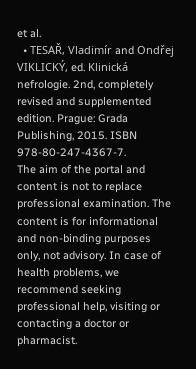et al.
  • TESAŘ, Vladimír and Ondřej VIKLICKÝ, ed. Klinická nefrologie. 2nd, completely revised and supplemented edition. Prague: Grada Publishing, 2015. ISBN 978-80-247-4367-7.
The aim of the portal and content is not to replace professional examination. The content is for informational and non-binding purposes only, not advisory. In case of health problems, we recommend seeking professional help, visiting or contacting a doctor or pharmacist.